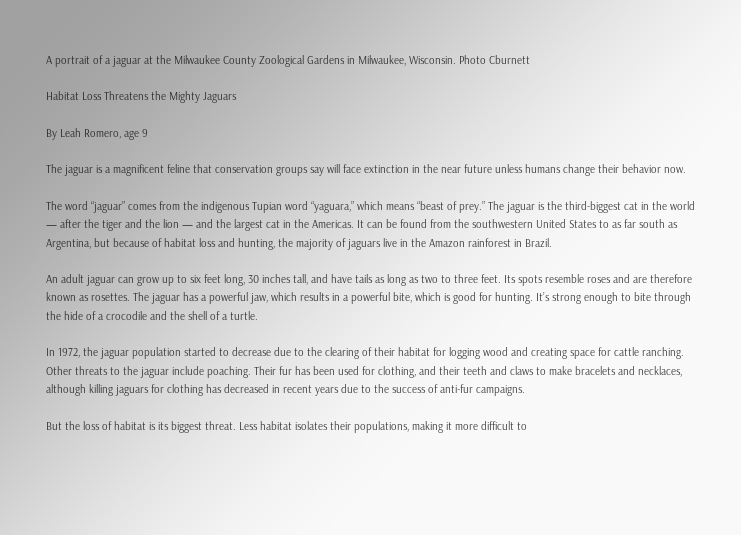A portrait of a jaguar at the Milwaukee County Zoological Gardens in Milwaukee, Wisconsin. Photo Cburnett

Habitat Loss Threatens the Mighty Jaguars

By Leah Romero, age 9

The jaguar is a magnificent feline that conservation groups say will face extinction in the near future unless humans change their behavior now.

The word “jaguar” comes from the indigenous Tupian word “yaguara,” which means “beast of prey.” The jaguar is the third-biggest cat in the world — after the tiger and the lion — and the largest cat in the Americas. It can be found from the southwestern United States to as far south as Argentina, but because of habitat loss and hunting, the majority of jaguars live in the Amazon rainforest in Brazil.

An adult jaguar can grow up to six feet long, 30 inches tall, and have tails as long as two to three feet. Its spots resemble roses and are therefore known as rosettes. The jaguar has a powerful jaw, which results in a powerful bite, which is good for hunting. It’s strong enough to bite through the hide of a crocodile and the shell of a turtle.

In 1972, the jaguar population started to decrease due to the clearing of their habitat for logging wood and creating space for cattle ranching. Other threats to the jaguar include poaching. Their fur has been used for clothing, and their teeth and claws to make bracelets and necklaces, although killing jaguars for clothing has decreased in recent years due to the success of anti-fur campaigns.

But the loss of habitat is its biggest threat. Less habitat isolates their populations, making it more difficult to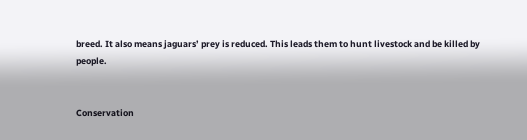breed. It also means jaguars’ prey is reduced. This leads them to hunt livestock and be killed by people.


Conservation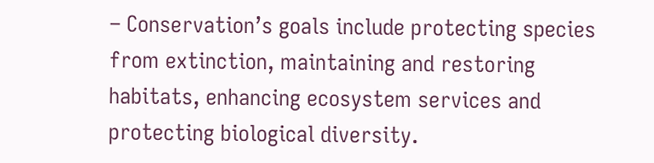– Conservation’s goals include protecting species from extinction, maintaining and restoring habitats, enhancing ecosystem services and protecting biological diversity.